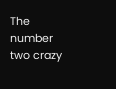The number two crazy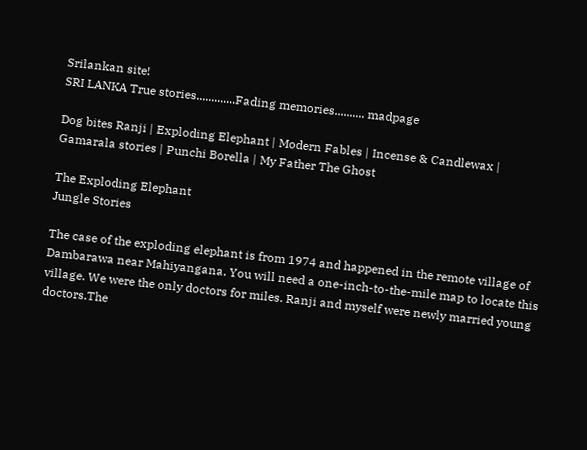Srilankan site!
SRI LANKA True stories.............Fading memories.......... madpage

Dog bites Ranji | Exploding Elephant | Modern Fables | Incense & Candlewax | Gamarala stories | Punchi Borella | My Father The Ghost

The Exploding Elephant
Jungle Stories

The case of the exploding elephant is from 1974 and happened in the remote village of Dambarawa near Mahiyangana. You will need a one-inch-to-the-mile map to locate this village. We were the only doctors for miles. Ranji and myself were newly married young doctors.The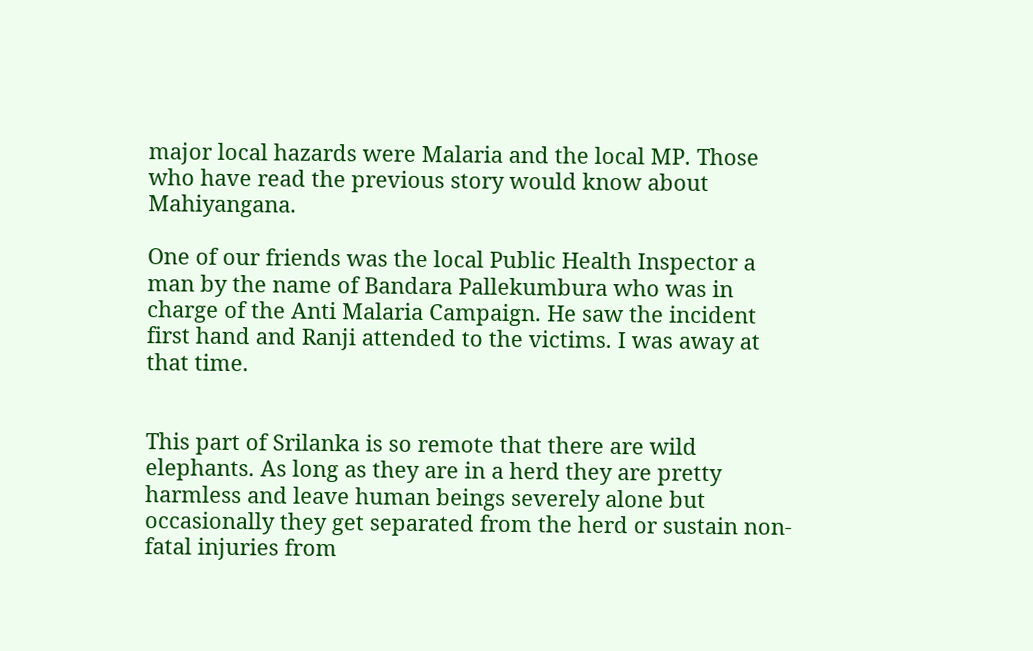major local hazards were Malaria and the local MP. Those who have read the previous story would know about Mahiyangana.

One of our friends was the local Public Health Inspector a man by the name of Bandara Pallekumbura who was in charge of the Anti Malaria Campaign. He saw the incident first hand and Ranji attended to the victims. I was away at that time.


This part of Srilanka is so remote that there are wild elephants. As long as they are in a herd they are pretty harmless and leave human beings severely alone but occasionally they get separated from the herd or sustain non-fatal injuries from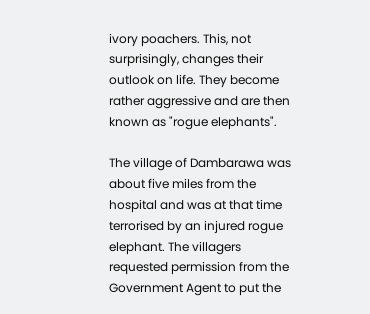ivory poachers. This, not surprisingly, changes their outlook on life. They become rather aggressive and are then known as "rogue elephants".

The village of Dambarawa was about five miles from the hospital and was at that time terrorised by an injured rogue elephant. The villagers requested permission from the Government Agent to put the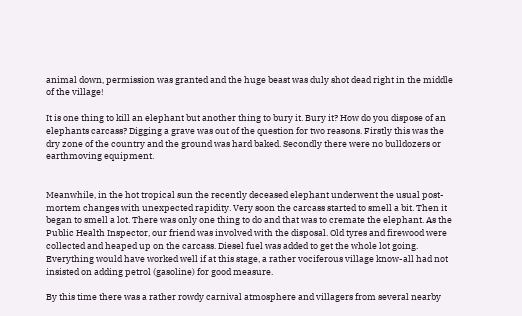animal down, permission was granted and the huge beast was duly shot dead right in the middle of the village!

It is one thing to kill an elephant but another thing to bury it. Bury it? How do you dispose of an elephants carcass? Digging a grave was out of the question for two reasons. Firstly this was the dry zone of the country and the ground was hard baked. Secondly there were no bulldozers or earthmoving equipment.


Meanwhile, in the hot tropical sun the recently deceased elephant underwent the usual post-mortem changes with unexpected rapidity. Very soon the carcass started to smell a bit. Then it began to smell a lot. There was only one thing to do and that was to cremate the elephant. As the Public Health Inspector, our friend was involved with the disposal. Old tyres and firewood were collected and heaped up on the carcass. Diesel fuel was added to get the whole lot going. Everything would have worked well if at this stage, a rather vociferous village know-all had not insisted on adding petrol (gasoline) for good measure.

By this time there was a rather rowdy carnival atmosphere and villagers from several nearby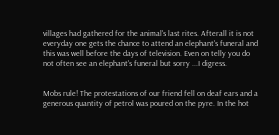villages had gathered for the animal's last rites. Afterall it is not everyday one gets the chance to attend an elephant's funeral and this was well before the days of television. Even on telly you do not often see an elephant's funeral but sorry ...I digress.


Mobs rule! The protestations of our friend fell on deaf ears and a generous quantity of petrol was poured on the pyre. In the hot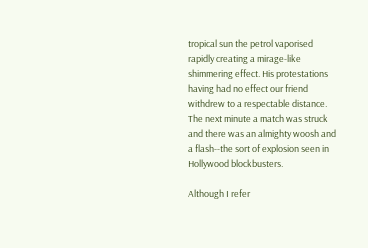tropical sun the petrol vaporised rapidly creating a mirage-like shimmering effect. His protestations having had no effect our friend withdrew to a respectable distance. The next minute a match was struck and there was an almighty woosh and a flash--the sort of explosion seen in Hollywood blockbusters.

Although I refer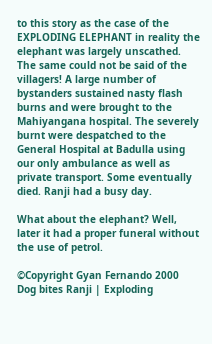to this story as the case of the EXPLODING ELEPHANT in reality the elephant was largely unscathed. The same could not be said of the villagers! A large number of bystanders sustained nasty flash burns and were brought to the Mahiyangana hospital. The severely burnt were despatched to the General Hospital at Badulla using our only ambulance as well as private transport. Some eventually died. Ranji had a busy day.

What about the elephant? Well, later it had a proper funeral without the use of petrol.

©Copyright Gyan Fernando 2000
Dog bites Ranji | Exploding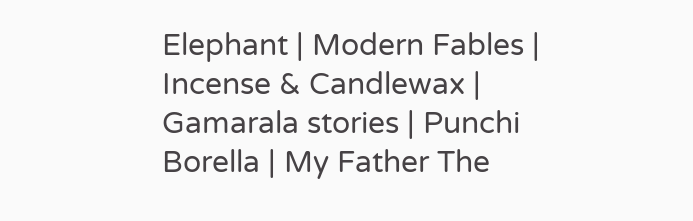Elephant | Modern Fables | Incense & Candlewax | Gamarala stories | Punchi Borella | My Father The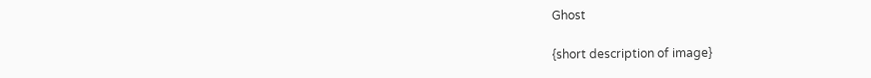Ghost

{short description of image}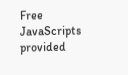Free JavaScripts provided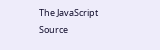The JavaScript Source